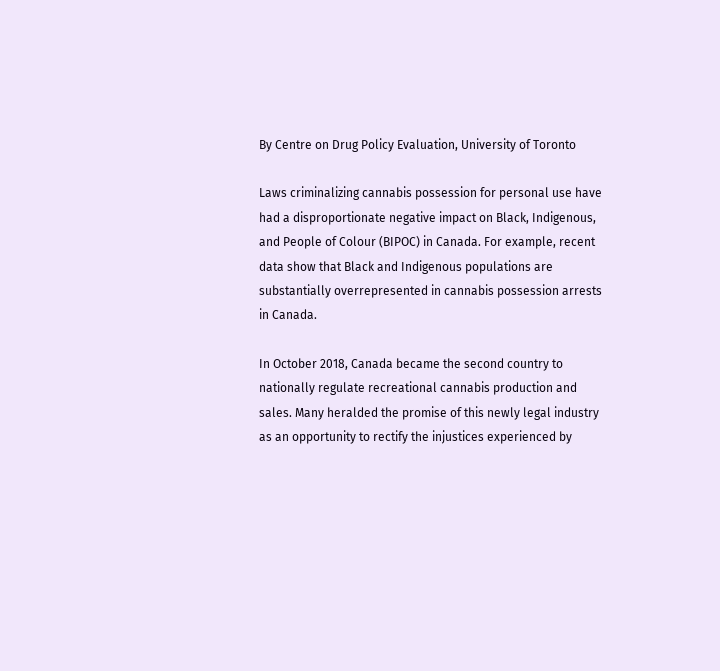By Centre on Drug Policy Evaluation, University of Toronto

Laws criminalizing cannabis possession for personal use have had a disproportionate negative impact on Black, Indigenous, and People of Colour (BIPOC) in Canada. For example, recent data show that Black and Indigenous populations are substantially overrepresented in cannabis possession arrests in Canada.

In October 2018, Canada became the second country to nationally regulate recreational cannabis production and sales. Many heralded the promise of this newly legal industry as an opportunity to rectify the injustices experienced by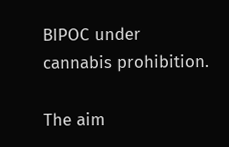BIPOC under cannabis prohibition.

The aim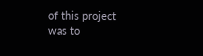of this project was to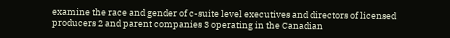examine the race and gender of c-suite level executives and directors of licensed producers 2 and parent companies 3 operating in the Canadian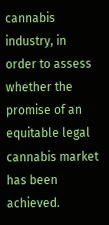cannabis industry, in order to assess whether the promise of an equitable legal cannabis market has been achieved.